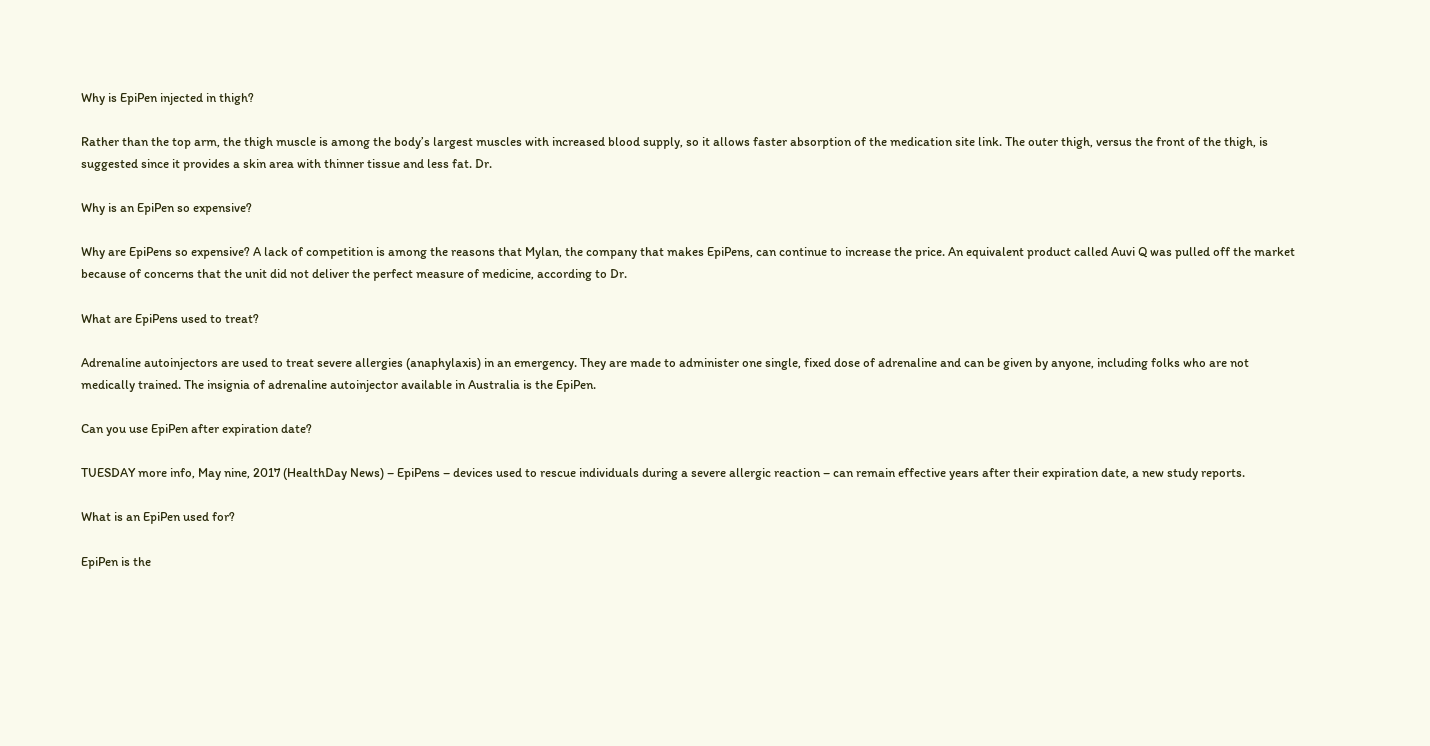Why is EpiPen injected in thigh?

Rather than the top arm, the thigh muscle is among the body’s largest muscles with increased blood supply, so it allows faster absorption of the medication site link. The outer thigh, versus the front of the thigh, is suggested since it provides a skin area with thinner tissue and less fat. Dr.

Why is an EpiPen so expensive?

Why are EpiPens so expensive? A lack of competition is among the reasons that Mylan, the company that makes EpiPens, can continue to increase the price. An equivalent product called Auvi Q was pulled off the market because of concerns that the unit did not deliver the perfect measure of medicine, according to Dr.

What are EpiPens used to treat?

Adrenaline autoinjectors are used to treat severe allergies (anaphylaxis) in an emergency. They are made to administer one single, fixed dose of adrenaline and can be given by anyone, including folks who are not medically trained. The insignia of adrenaline autoinjector available in Australia is the EpiPen.

Can you use EpiPen after expiration date?

TUESDAY more info, May nine, 2017 (HealthDay News) – EpiPens – devices used to rescue individuals during a severe allergic reaction – can remain effective years after their expiration date, a new study reports.

What is an EpiPen used for?

EpiPen is the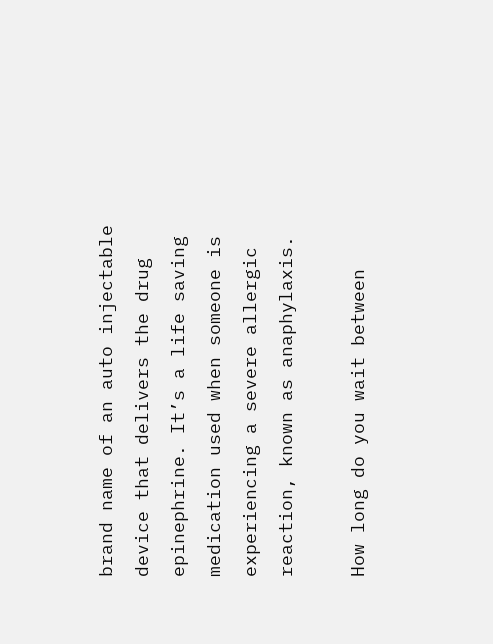brand name of an auto injectable device that delivers the drug epinephrine. It’s a life saving medication used when someone is experiencing a severe allergic reaction, known as anaphylaxis.

How long do you wait between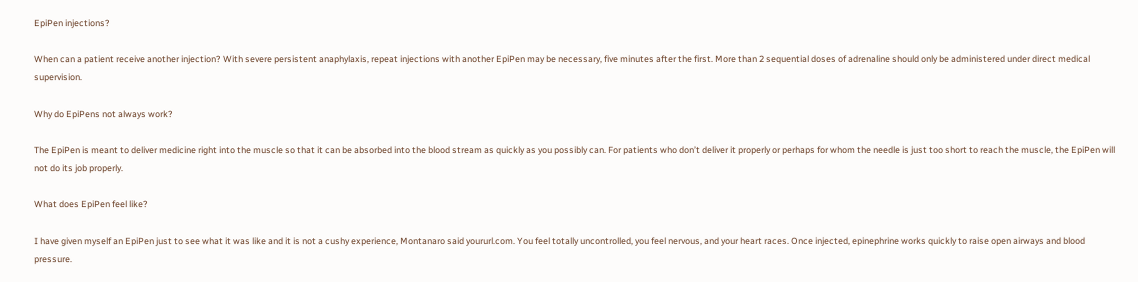EpiPen injections?

When can a patient receive another injection? With severe persistent anaphylaxis, repeat injections with another EpiPen may be necessary, five minutes after the first. More than 2 sequential doses of adrenaline should only be administered under direct medical supervision.

Why do EpiPens not always work?

The EpiPen is meant to deliver medicine right into the muscle so that it can be absorbed into the blood stream as quickly as you possibly can. For patients who don’t deliver it properly or perhaps for whom the needle is just too short to reach the muscle, the EpiPen will not do its job properly.

What does EpiPen feel like?

I have given myself an EpiPen just to see what it was like and it is not a cushy experience, Montanaro said yoururl.com. You feel totally uncontrolled, you feel nervous, and your heart races. Once injected, epinephrine works quickly to raise open airways and blood pressure.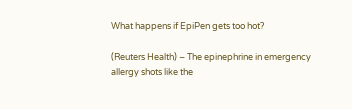What happens if EpiPen gets too hot?

(Reuters Health) – The epinephrine in emergency allergy shots like the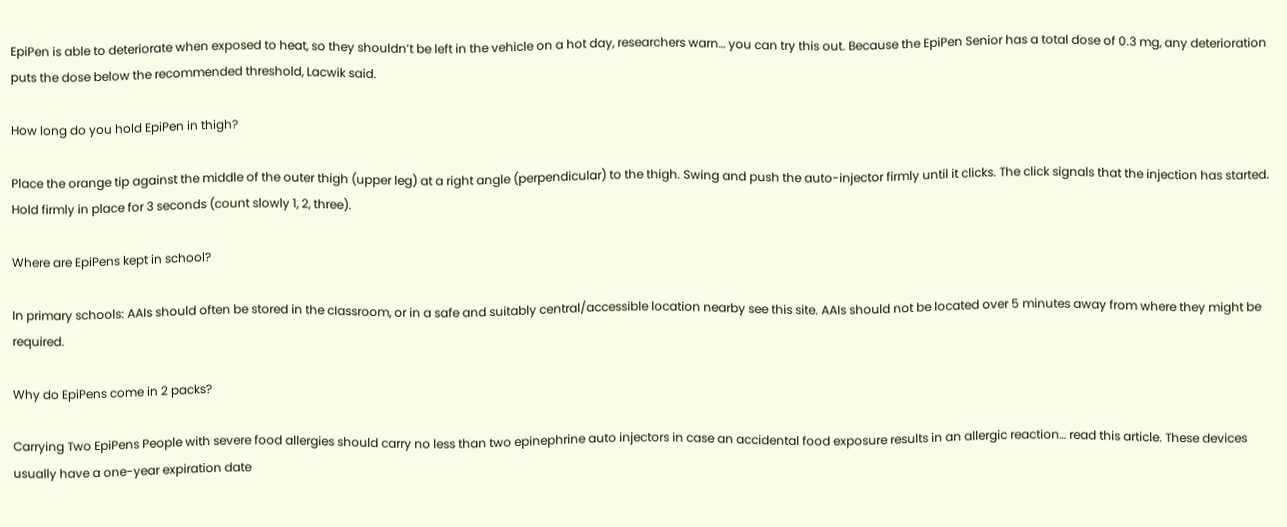EpiPen is able to deteriorate when exposed to heat, so they shouldn’t be left in the vehicle on a hot day, researchers warn… you can try this out. Because the EpiPen Senior has a total dose of 0.3 mg, any deterioration puts the dose below the recommended threshold, Lacwik said.

How long do you hold EpiPen in thigh?

Place the orange tip against the middle of the outer thigh (upper leg) at a right angle (perpendicular) to the thigh. Swing and push the auto-injector firmly until it clicks. The click signals that the injection has started. Hold firmly in place for 3 seconds (count slowly 1, 2, three).

Where are EpiPens kept in school?

In primary schools: AAIs should often be stored in the cIassroom, or in a safe and suitably central/accessible location nearby see this site. AAIs should not be located over 5 minutes away from where they might be required.

Why do EpiPens come in 2 packs?

Carrying Two EpiPens People with severe food allergies should carry no less than two epinephrine auto injectors in case an accidental food exposure results in an allergic reaction… read this article. These devices usually have a one-year expiration date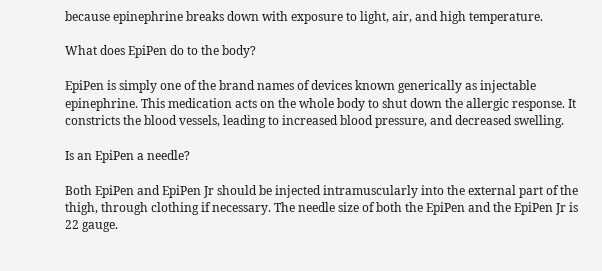because epinephrine breaks down with exposure to light, air, and high temperature.

What does EpiPen do to the body?

EpiPen is simply one of the brand names of devices known generically as injectable epinephrine. This medication acts on the whole body to shut down the allergic response. It constricts the blood vessels, leading to increased blood pressure, and decreased swelling.

Is an EpiPen a needle?

Both EpiPen and EpiPen Jr should be injected intramuscularly into the external part of the thigh, through clothing if necessary. The needle size of both the EpiPen and the EpiPen Jr is 22 gauge.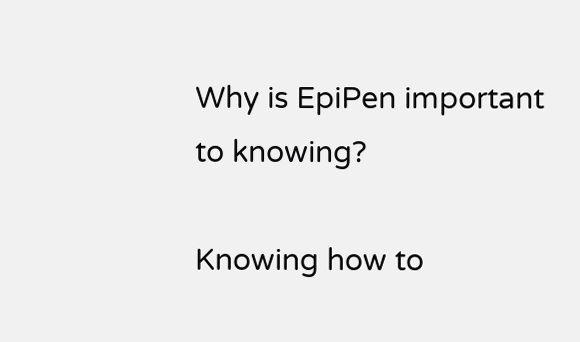Why is EpiPen important to knowing?

Knowing how to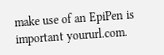make use of an EpiPen is important yoururl.com.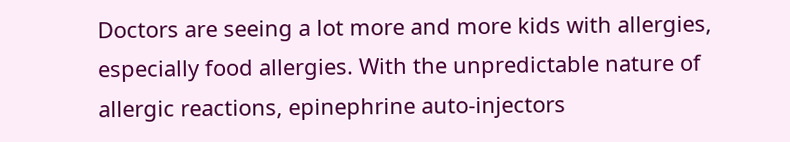Doctors are seeing a lot more and more kids with allergies, especially food allergies. With the unpredictable nature of allergic reactions, epinephrine auto-injectors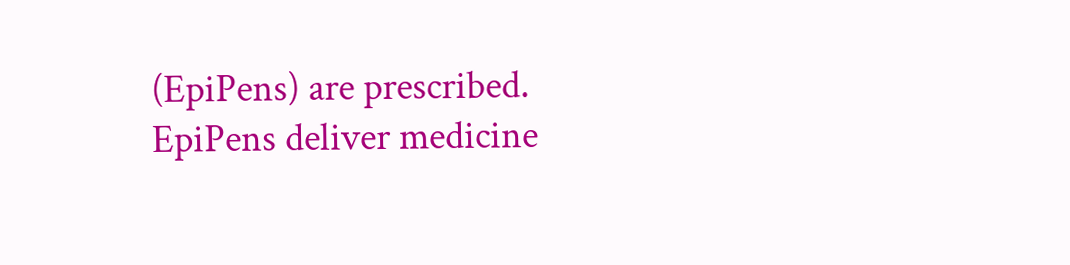(EpiPens) are prescribed. EpiPens deliver medicine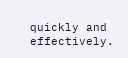quickly and effectively.